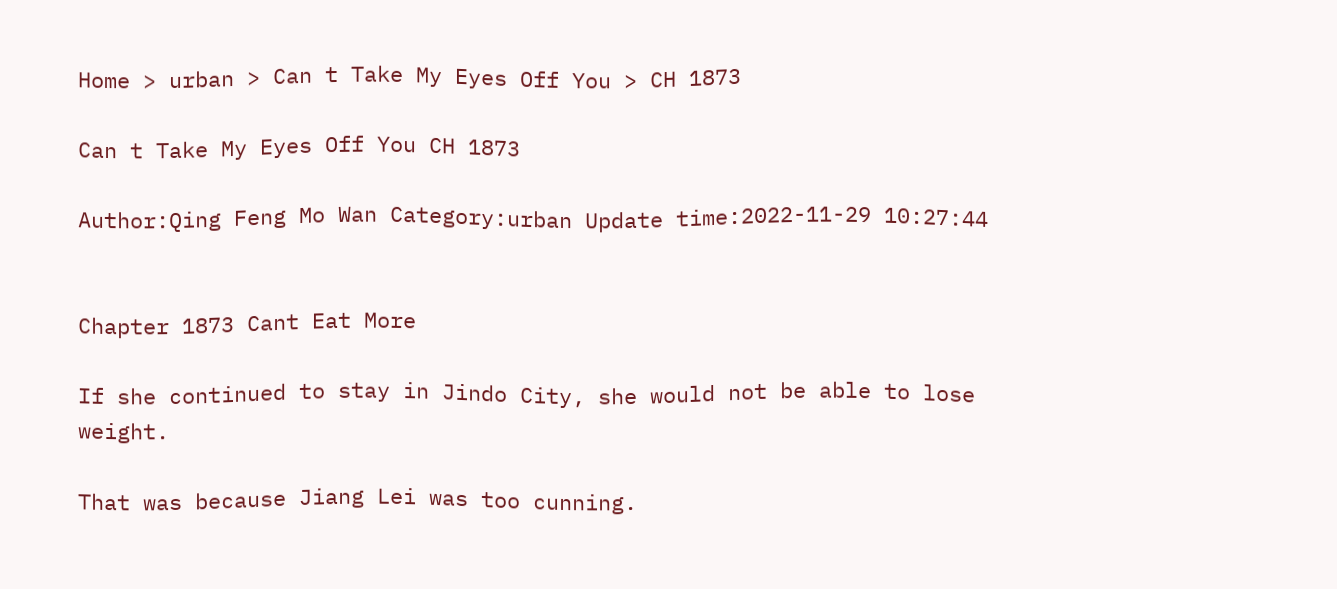Home > urban > Can t Take My Eyes Off You > CH 1873

Can t Take My Eyes Off You CH 1873

Author:Qing Feng Mo Wan Category:urban Update time:2022-11-29 10:27:44


Chapter 1873 Cant Eat More

If she continued to stay in Jindo City, she would not be able to lose weight.

That was because Jiang Lei was too cunning.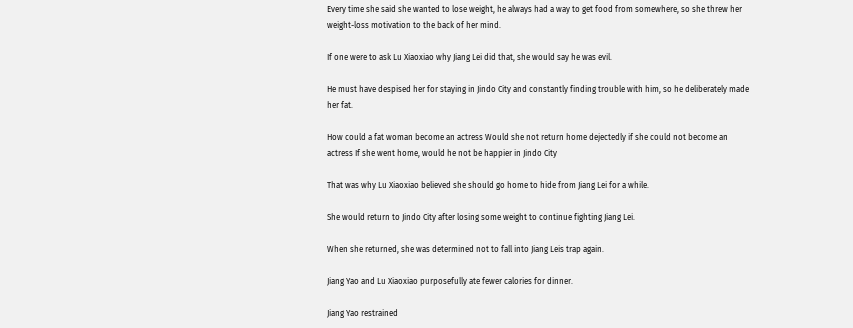Every time she said she wanted to lose weight, he always had a way to get food from somewhere, so she threw her weight-loss motivation to the back of her mind.

If one were to ask Lu Xiaoxiao why Jiang Lei did that, she would say he was evil.

He must have despised her for staying in Jindo City and constantly finding trouble with him, so he deliberately made her fat.

How could a fat woman become an actress Would she not return home dejectedly if she could not become an actress If she went home, would he not be happier in Jindo City

That was why Lu Xiaoxiao believed she should go home to hide from Jiang Lei for a while.

She would return to Jindo City after losing some weight to continue fighting Jiang Lei.

When she returned, she was determined not to fall into Jiang Leis trap again.

Jiang Yao and Lu Xiaoxiao purposefully ate fewer calories for dinner.

Jiang Yao restrained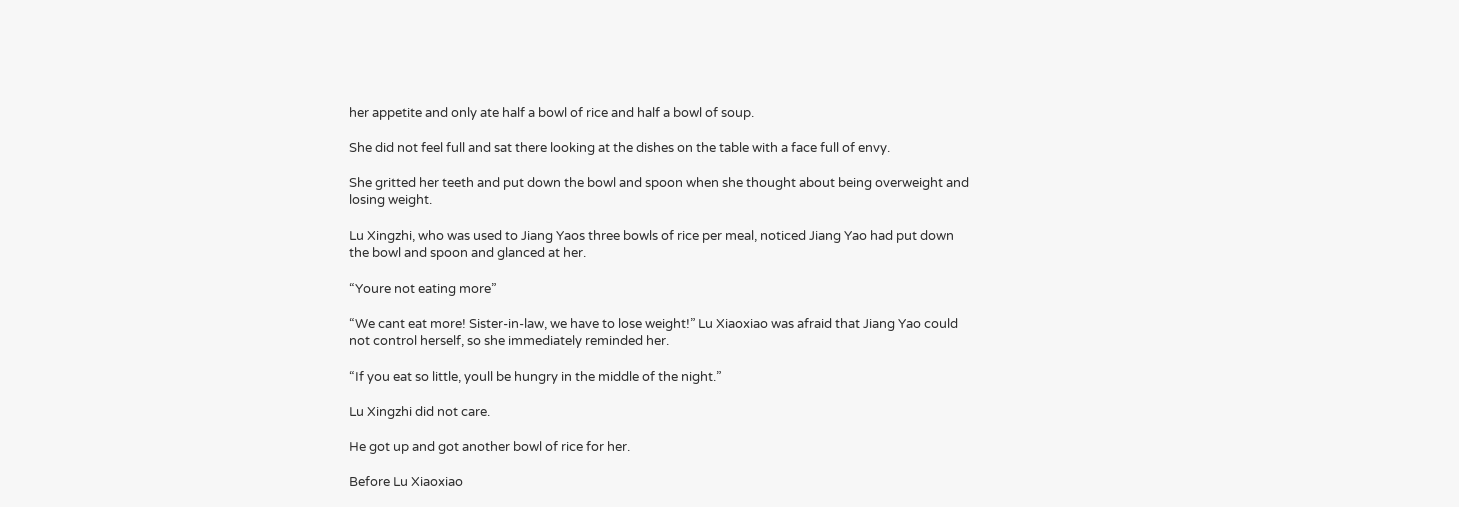her appetite and only ate half a bowl of rice and half a bowl of soup.

She did not feel full and sat there looking at the dishes on the table with a face full of envy.

She gritted her teeth and put down the bowl and spoon when she thought about being overweight and losing weight.

Lu Xingzhi, who was used to Jiang Yaos three bowls of rice per meal, noticed Jiang Yao had put down the bowl and spoon and glanced at her.

“Youre not eating more”

“We cant eat more! Sister-in-law, we have to lose weight!” Lu Xiaoxiao was afraid that Jiang Yao could not control herself, so she immediately reminded her.

“If you eat so little, youll be hungry in the middle of the night.”

Lu Xingzhi did not care.

He got up and got another bowl of rice for her.

Before Lu Xiaoxiao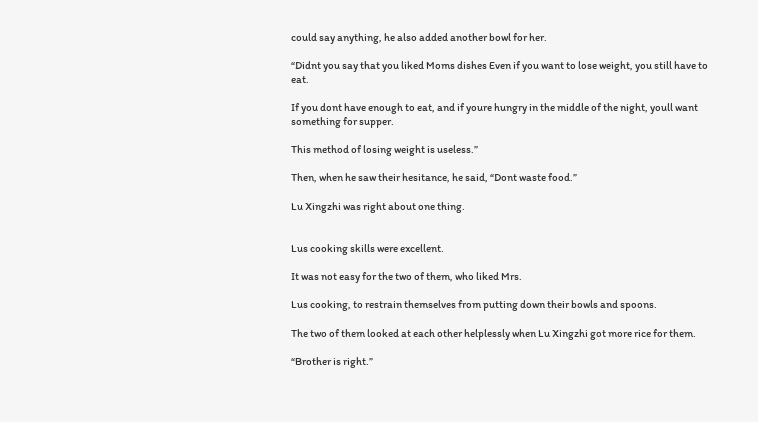could say anything, he also added another bowl for her.

“Didnt you say that you liked Moms dishes Even if you want to lose weight, you still have to eat.

If you dont have enough to eat, and if youre hungry in the middle of the night, youll want something for supper.

This method of losing weight is useless.”

Then, when he saw their hesitance, he said, “Dont waste food.”

Lu Xingzhi was right about one thing.


Lus cooking skills were excellent.

It was not easy for the two of them, who liked Mrs.

Lus cooking, to restrain themselves from putting down their bowls and spoons.

The two of them looked at each other helplessly when Lu Xingzhi got more rice for them.

“Brother is right.”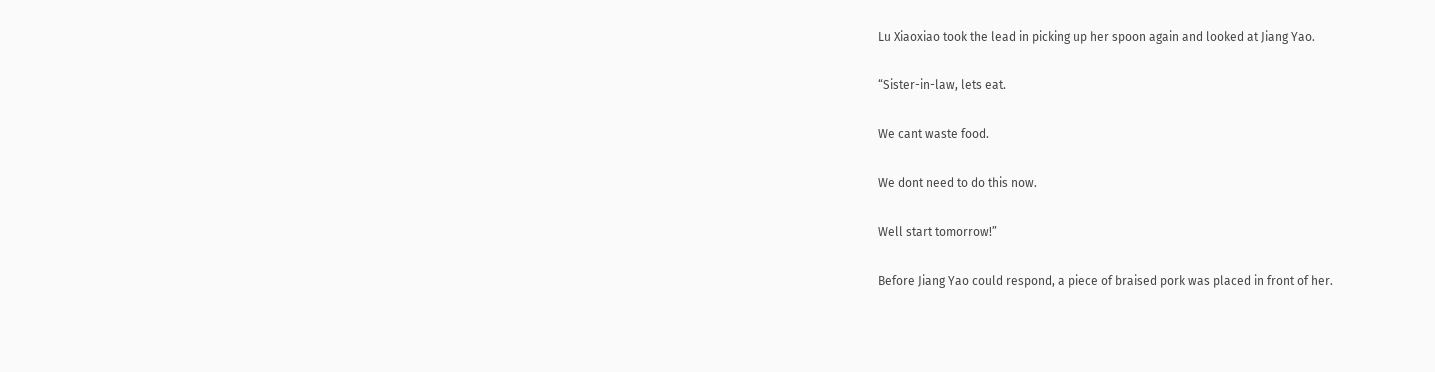Lu Xiaoxiao took the lead in picking up her spoon again and looked at Jiang Yao.

“Sister-in-law, lets eat.

We cant waste food.

We dont need to do this now.

Well start tomorrow!”

Before Jiang Yao could respond, a piece of braised pork was placed in front of her.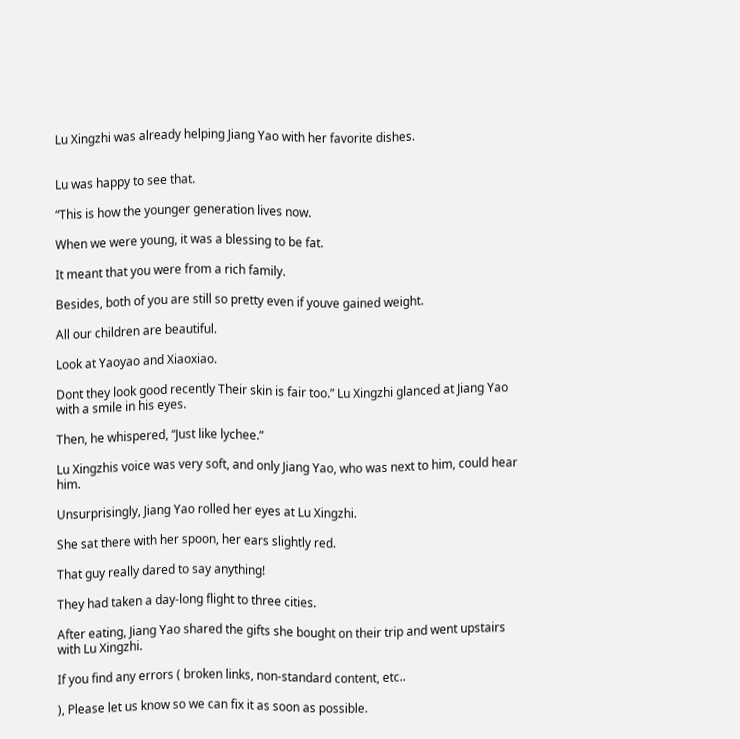Lu Xingzhi was already helping Jiang Yao with her favorite dishes.


Lu was happy to see that.

“This is how the younger generation lives now.

When we were young, it was a blessing to be fat.

It meant that you were from a rich family.

Besides, both of you are still so pretty even if youve gained weight.

All our children are beautiful.

Look at Yaoyao and Xiaoxiao.

Dont they look good recently Their skin is fair too.” Lu Xingzhi glanced at Jiang Yao with a smile in his eyes.

Then, he whispered, “Just like lychee.”

Lu Xingzhis voice was very soft, and only Jiang Yao, who was next to him, could hear him.

Unsurprisingly, Jiang Yao rolled her eyes at Lu Xingzhi.

She sat there with her spoon, her ears slightly red.

That guy really dared to say anything!

They had taken a day-long flight to three cities.

After eating, Jiang Yao shared the gifts she bought on their trip and went upstairs with Lu Xingzhi.

If you find any errors ( broken links, non-standard content, etc..

), Please let us know so we can fix it as soon as possible.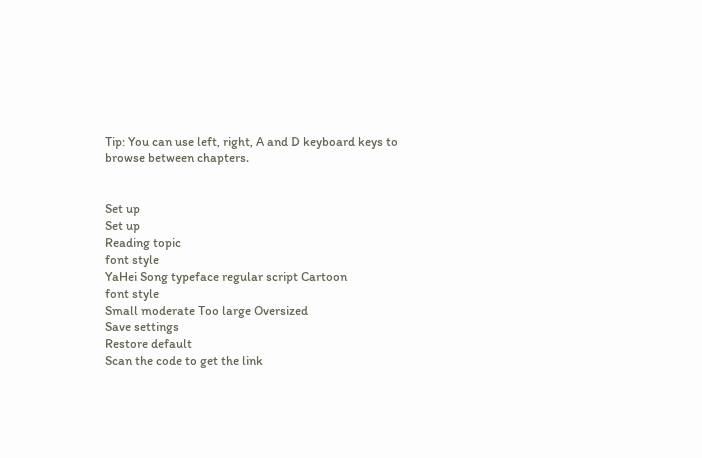Tip: You can use left, right, A and D keyboard keys to browse between chapters.


Set up
Set up
Reading topic
font style
YaHei Song typeface regular script Cartoon
font style
Small moderate Too large Oversized
Save settings
Restore default
Scan the code to get the link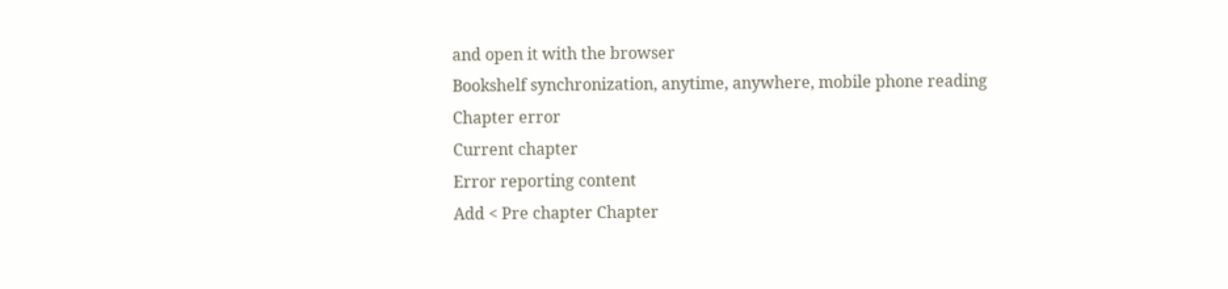and open it with the browser
Bookshelf synchronization, anytime, anywhere, mobile phone reading
Chapter error
Current chapter
Error reporting content
Add < Pre chapter Chapter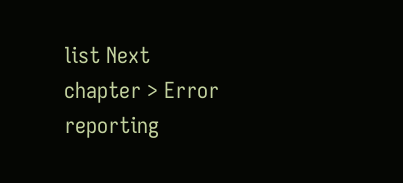list Next chapter > Error reporting